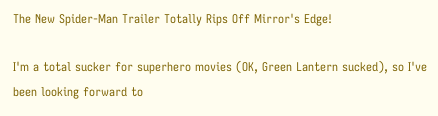The New Spider-Man Trailer Totally Rips Off Mirror's Edge!

I'm a total sucker for superhero movies (OK, Green Lantern sucked), so I've been looking forward to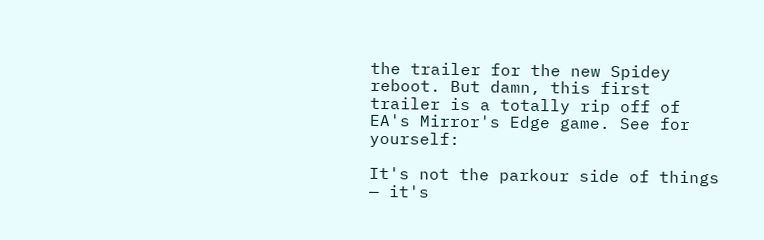the trailer for the new Spidey reboot. But damn, this first trailer is a totally rip off of EA's Mirror's Edge game. See for yourself:

It's not the parkour side of things — it's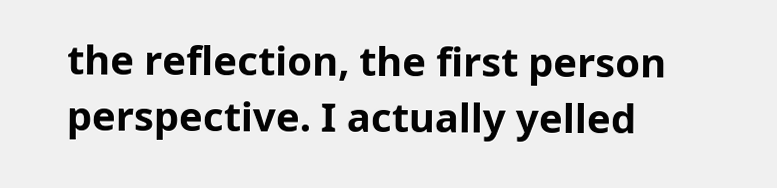the reflection, the first person perspective. I actually yelled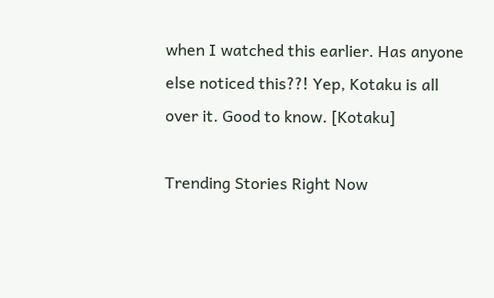when I watched this earlier. Has anyone else noticed this??! Yep, Kotaku is all over it. Good to know. [Kotaku]

Trending Stories Right Now